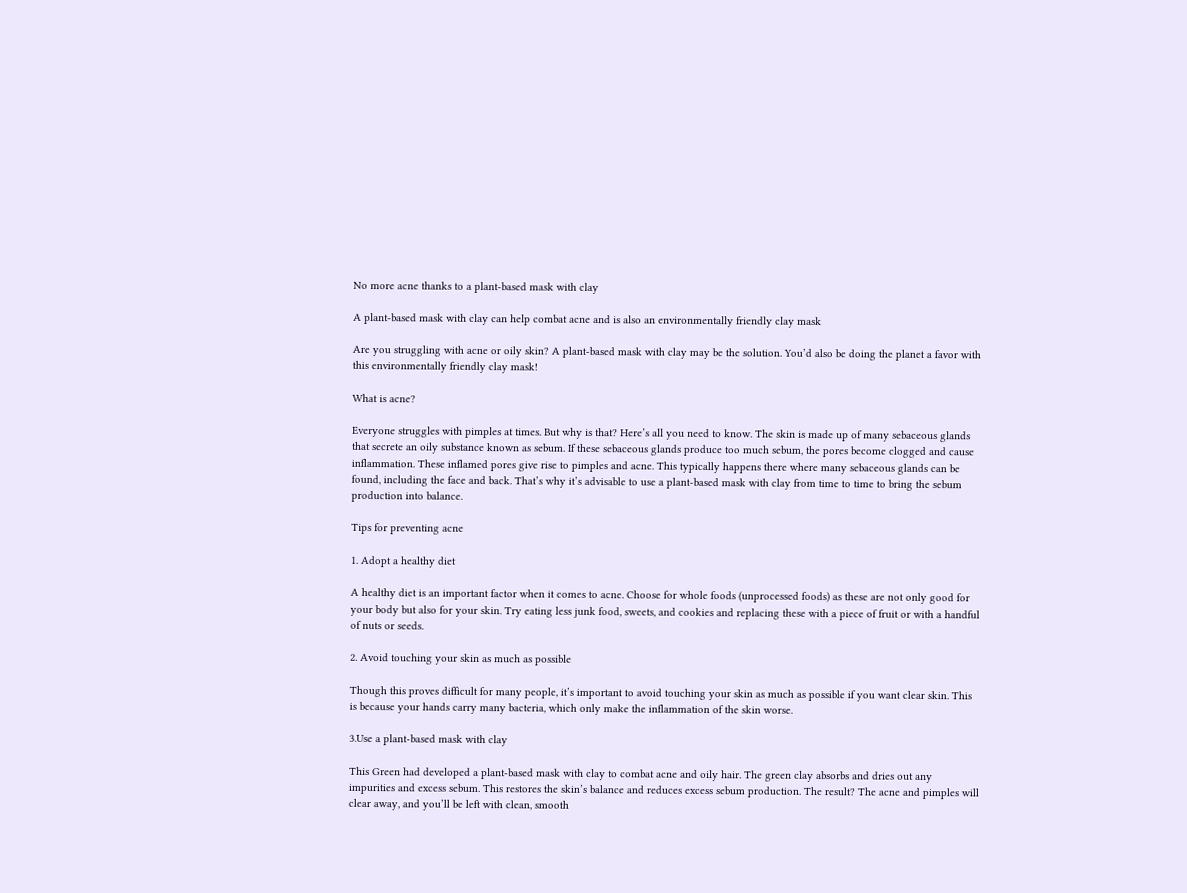No more acne thanks to a plant-based mask with clay

A plant-based mask with clay can help combat acne and is also an environmentally friendly clay mask

Are you struggling with acne or oily skin? A plant-based mask with clay may be the solution. You’d also be doing the planet a favor with this environmentally friendly clay mask!

What is acne?

Everyone struggles with pimples at times. But why is that? Here’s all you need to know. The skin is made up of many sebaceous glands that secrete an oily substance known as sebum. If these sebaceous glands produce too much sebum, the pores become clogged and cause inflammation. These inflamed pores give rise to pimples and acne. This typically happens there where many sebaceous glands can be found, including the face and back. That’s why it’s advisable to use a plant-based mask with clay from time to time to bring the sebum production into balance.

Tips for preventing acne

1. Adopt a healthy diet

A healthy diet is an important factor when it comes to acne. Choose for whole foods (unprocessed foods) as these are not only good for your body but also for your skin. Try eating less junk food, sweets, and cookies and replacing these with a piece of fruit or with a handful of nuts or seeds.

2. Avoid touching your skin as much as possible

Though this proves difficult for many people, it’s important to avoid touching your skin as much as possible if you want clear skin. This is because your hands carry many bacteria, which only make the inflammation of the skin worse.

3.Use a plant-based mask with clay

This Green had developed a plant-based mask with clay to combat acne and oily hair. The green clay absorbs and dries out any impurities and excess sebum. This restores the skin’s balance and reduces excess sebum production. The result? The acne and pimples will clear away, and you’ll be left with clean, smooth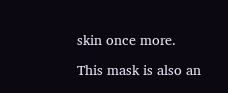skin once more.

This mask is also an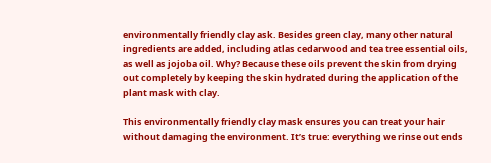environmentally friendly clay ask. Besides green clay, many other natural ingredients are added, including atlas cedarwood and tea tree essential oils, as well as jojoba oil. Why? Because these oils prevent the skin from drying out completely by keeping the skin hydrated during the application of the plant mask with clay.

This environmentally friendly clay mask ensures you can treat your hair without damaging the environment. It’s true: everything we rinse out ends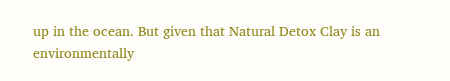up in the ocean. But given that Natural Detox Clay is an environmentally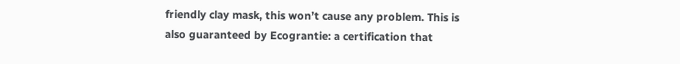friendly clay mask, this won’t cause any problem. This is also guaranteed by Ecograntie: a certification that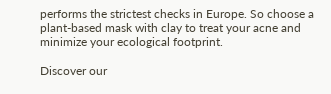performs the strictest checks in Europe. So choose a plant-based mask with clay to treat your acne and minimize your ecological footprint.

Discover our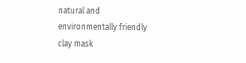natural and environmentally friendly clay mask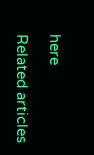here

Related articles